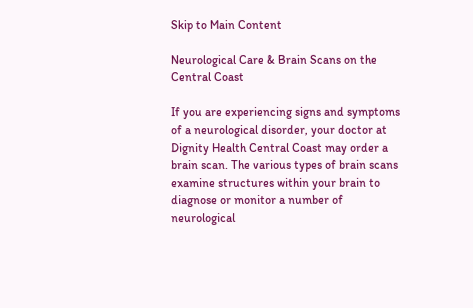Skip to Main Content

Neurological Care & Brain Scans on the Central Coast

If you are experiencing signs and symptoms of a neurological disorder, your doctor at Dignity Health Central Coast may order a brain scan. The various types of brain scans examine structures within your brain to diagnose or monitor a number of neurological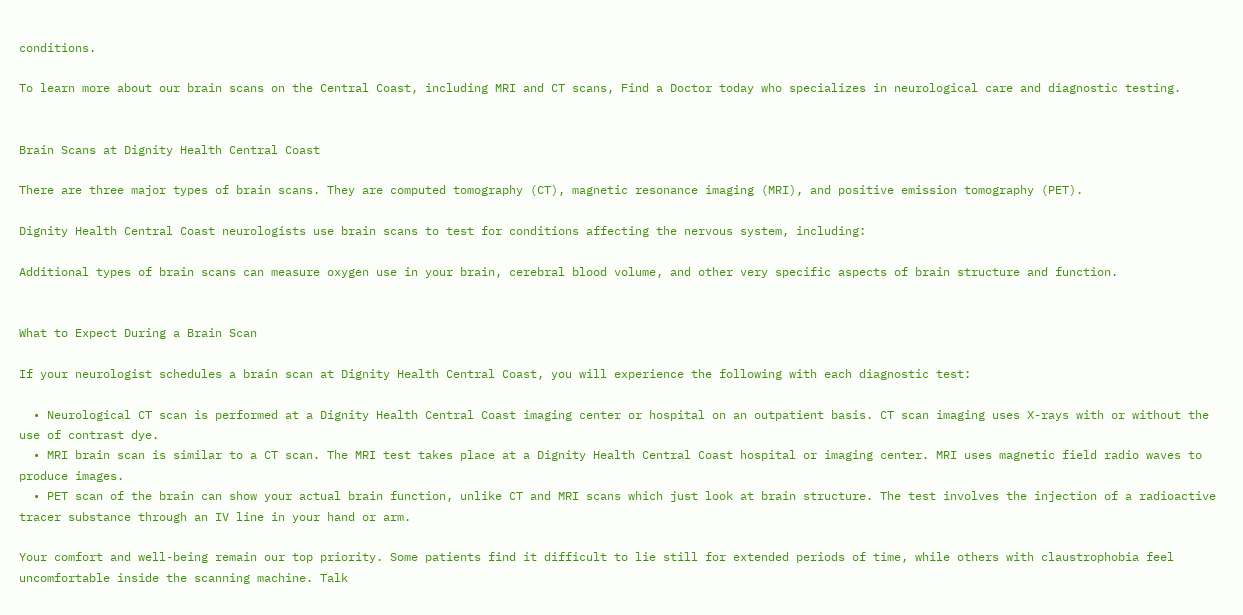conditions.

To learn more about our brain scans on the Central Coast, including MRI and CT scans, Find a Doctor today who specializes in neurological care and diagnostic testing.


Brain Scans at Dignity Health Central Coast

There are three major types of brain scans. They are computed tomography (CT), magnetic resonance imaging (MRI), and positive emission tomography (PET).

Dignity Health Central Coast neurologists use brain scans to test for conditions affecting the nervous system, including:

Additional types of brain scans can measure oxygen use in your brain, cerebral blood volume, and other very specific aspects of brain structure and function.


What to Expect During a Brain Scan

If your neurologist schedules a brain scan at Dignity Health Central Coast, you will experience the following with each diagnostic test:

  • Neurological CT scan is performed at a Dignity Health Central Coast imaging center or hospital on an outpatient basis. CT scan imaging uses X-rays with or without the use of contrast dye.
  • MRI brain scan is similar to a CT scan. The MRI test takes place at a Dignity Health Central Coast hospital or imaging center. MRI uses magnetic field radio waves to produce images.
  • PET scan of the brain can show your actual brain function, unlike CT and MRI scans which just look at brain structure. The test involves the injection of a radioactive tracer substance through an IV line in your hand or arm.

Your comfort and well-being remain our top priority. Some patients find it difficult to lie still for extended periods of time, while others with claustrophobia feel uncomfortable inside the scanning machine. Talk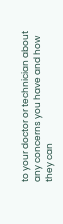to your doctor or technician about any concerns you have and how they can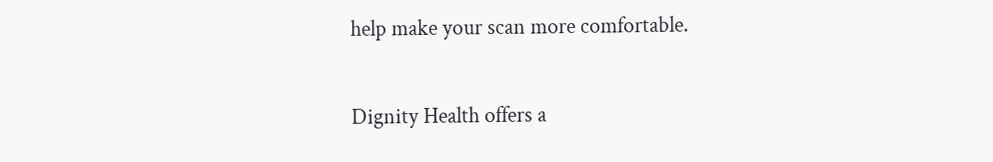help make your scan more comfortable.

Dignity Health offers a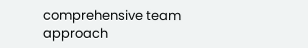comprehensive team approach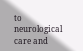to neurological care and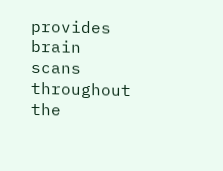provides brain scans throughout the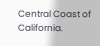Central Coast of California.